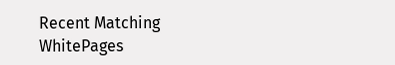Recent Matching
WhitePages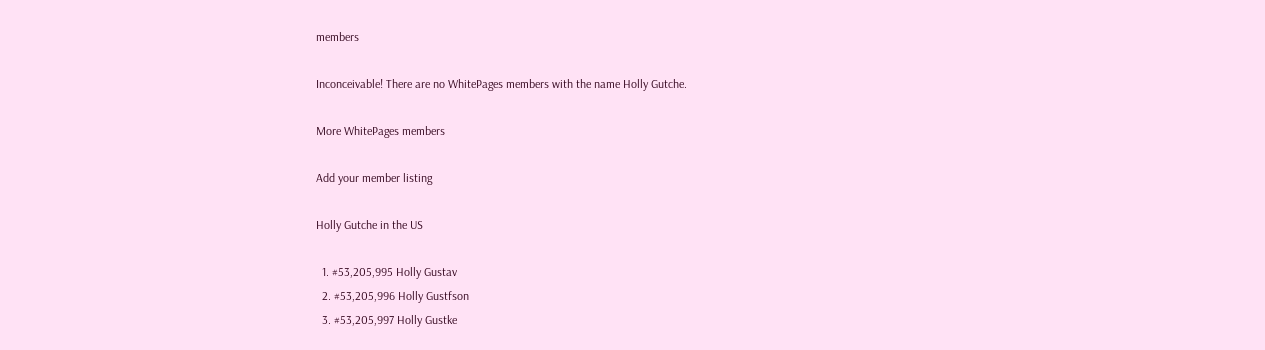members

Inconceivable! There are no WhitePages members with the name Holly Gutche.

More WhitePages members

Add your member listing

Holly Gutche in the US

  1. #53,205,995 Holly Gustav
  2. #53,205,996 Holly Gustfson
  3. #53,205,997 Holly Gustke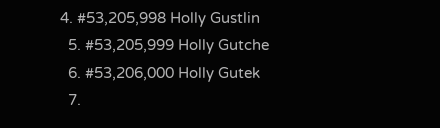4. #53,205,998 Holly Gustlin
  5. #53,205,999 Holly Gutche
  6. #53,206,000 Holly Gutek
  7.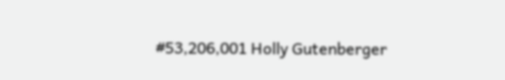#53,206,001 Holly Gutenberger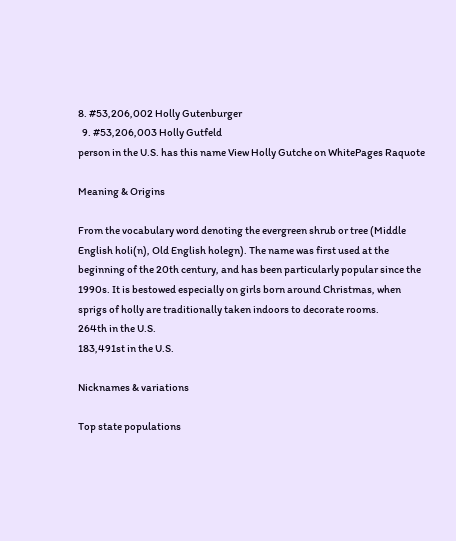8. #53,206,002 Holly Gutenburger
  9. #53,206,003 Holly Gutfeld
person in the U.S. has this name View Holly Gutche on WhitePages Raquote

Meaning & Origins

From the vocabulary word denoting the evergreen shrub or tree (Middle English holi(n), Old English holegn). The name was first used at the beginning of the 20th century, and has been particularly popular since the 1990s. It is bestowed especially on girls born around Christmas, when sprigs of holly are traditionally taken indoors to decorate rooms.
264th in the U.S.
183,491st in the U.S.

Nicknames & variations

Top state populations